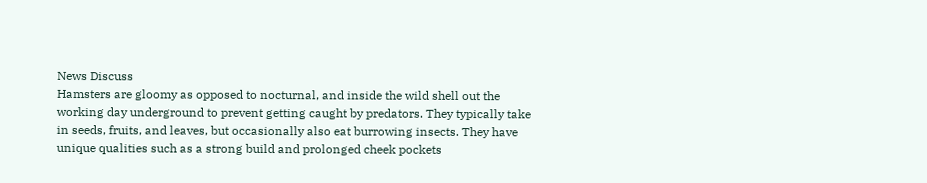News Discuss
Hamsters are gloomy as opposed to nocturnal, and inside the wild shell out the working day underground to prevent getting caught by predators. They typically take in seeds, fruits, and leaves, but occasionally also eat burrowing insects. They have unique qualities such as a strong build and prolonged cheek pockets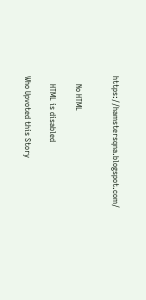https://hamstersqna.blogspot.com/


    No HTML

    HTML is disabled

Who Upvoted this Story